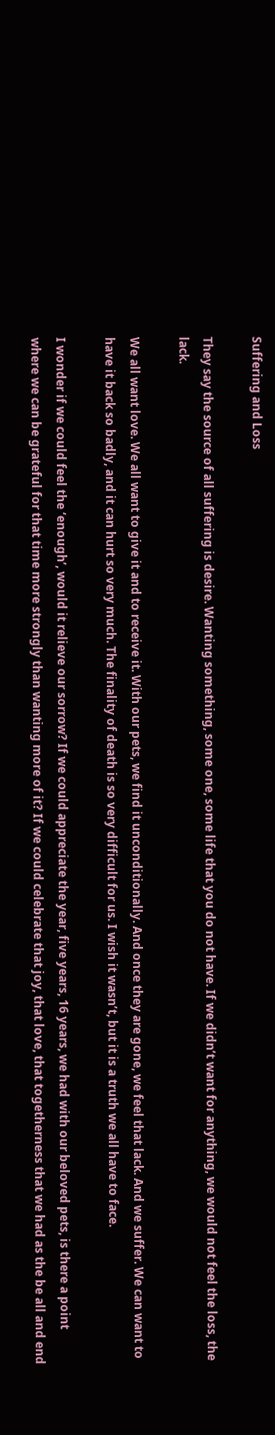Suffering and Loss

They say the source of all suffering is desire. Wanting something, some one, some life that you do not have. If we didn’t want for anything, we would not feel the loss, the lack.

We all want love. We all want to give it and to receive it. With our pets, we find it unconditionally. And once they are gone, we feel that lack. And we suffer. We can want to have it back so badly, and it can hurt so very much. The finality of death is so very difficult for us. I wish it wasn’t, but it is a truth we all have to face.

I wonder if we could feel the ‘enough’, would it relieve our sorrow? If we could appreciate the year, five years, 16 years, we had with our beloved pets, is there a point where we can be grateful for that time more strongly than wanting more of it? If we could celebrate that joy, that love, that togetherness that we had as the be all and end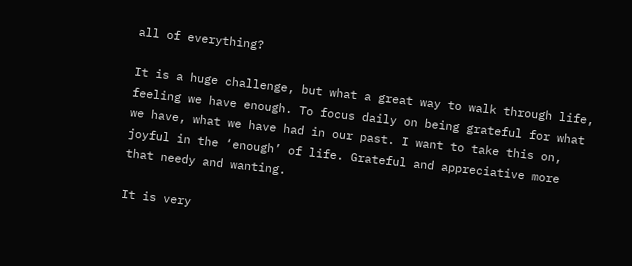all of everything?

It is a huge challenge, but what a great way to walk through life, feeling we have enough. To focus daily on being grateful for what we have, what we have had in our past. I want to take this on, joyful in the ‘enough’ of life. Grateful and appreciative more that needy and wanting.

It is very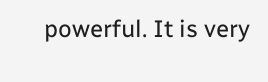powerful. It is very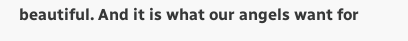beautiful. And it is what our angels want for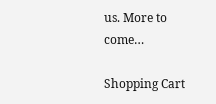us. More to come…

Shopping Cart